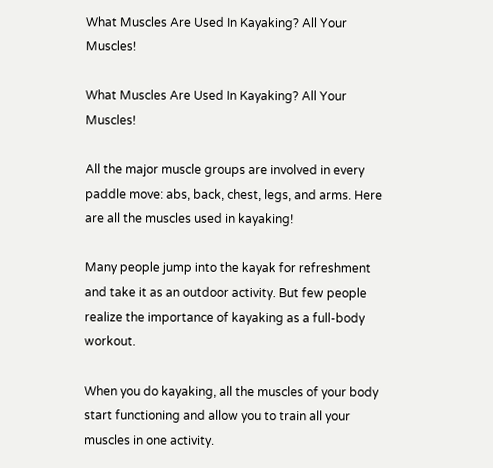What Muscles Are Used In Kayaking? All Your Muscles!

What Muscles Are Used In Kayaking? All Your Muscles!

All the major muscle groups are involved in every paddle move: abs, back, chest, legs, and arms. Here are all the muscles used in kayaking!

Many people jump into the kayak for refreshment and take it as an outdoor activity. But few people realize the importance of kayaking as a full-body workout.

When you do kayaking, all the muscles of your body start functioning and allow you to train all your muscles in one activity.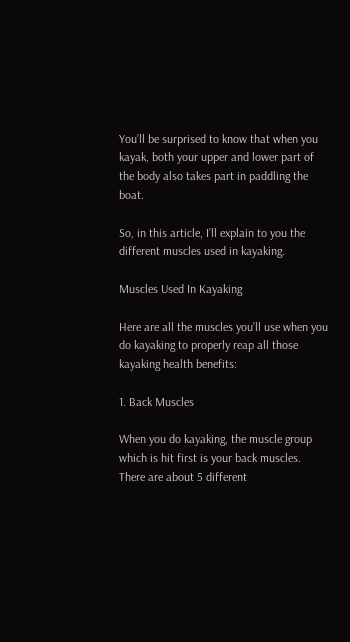You’ll be surprised to know that when you kayak, both your upper and lower part of the body also takes part in paddling the boat.

So, in this article, I’ll explain to you the different muscles used in kayaking.

Muscles Used In Kayaking

Here are all the muscles you’ll use when you do kayaking to properly reap all those kayaking health benefits:

1. Back Muscles

When you do kayaking, the muscle group which is hit first is your back muscles. There are about 5 different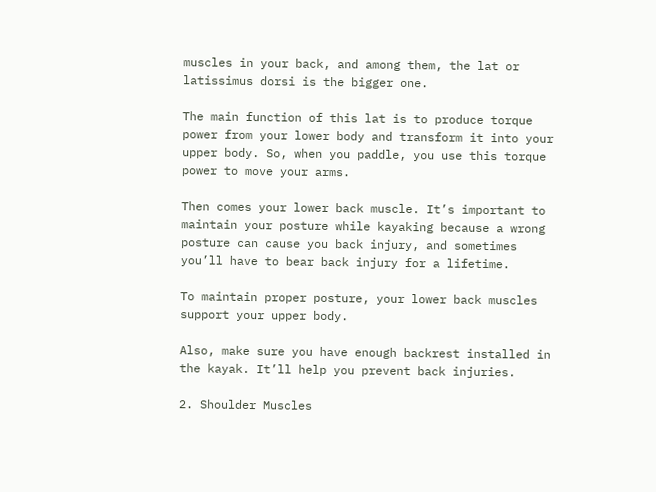muscles in your back, and among them, the lat or latissimus dorsi is the bigger one.

The main function of this lat is to produce torque power from your lower body and transform it into your upper body. So, when you paddle, you use this torque power to move your arms.

Then comes your lower back muscle. It’s important to maintain your posture while kayaking because a wrong posture can cause you back injury, and sometimes you’ll have to bear back injury for a lifetime.

To maintain proper posture, your lower back muscles support your upper body.

Also, make sure you have enough backrest installed in the kayak. It’ll help you prevent back injuries.

2. Shoulder Muscles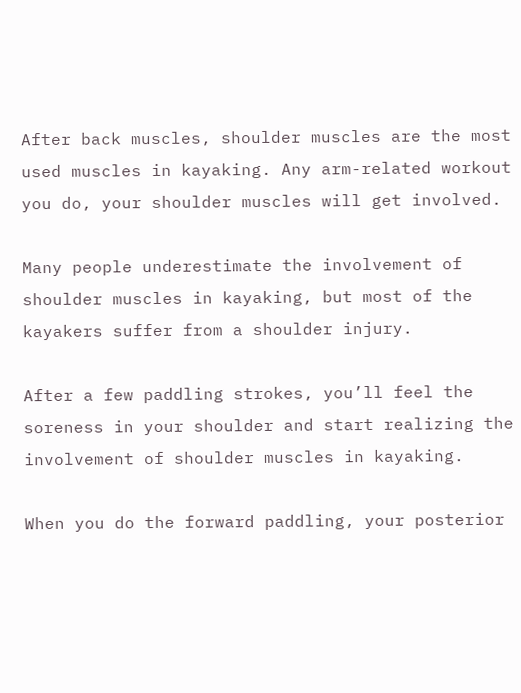After back muscles, shoulder muscles are the most used muscles in kayaking. Any arm-related workout you do, your shoulder muscles will get involved.

Many people underestimate the involvement of shoulder muscles in kayaking, but most of the kayakers suffer from a shoulder injury.

After a few paddling strokes, you’ll feel the soreness in your shoulder and start realizing the involvement of shoulder muscles in kayaking.

When you do the forward paddling, your posterior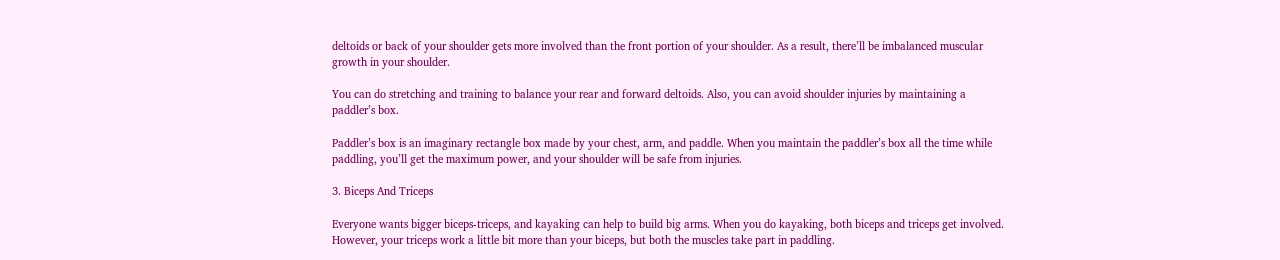deltoids or back of your shoulder gets more involved than the front portion of your shoulder. As a result, there’ll be imbalanced muscular growth in your shoulder.

You can do stretching and training to balance your rear and forward deltoids. Also, you can avoid shoulder injuries by maintaining a paddler’s box.

Paddler’s box is an imaginary rectangle box made by your chest, arm, and paddle. When you maintain the paddler’s box all the time while paddling, you’ll get the maximum power, and your shoulder will be safe from injuries.

3. Biceps And Triceps

Everyone wants bigger biceps-triceps, and kayaking can help to build big arms. When you do kayaking, both biceps and triceps get involved. However, your triceps work a little bit more than your biceps, but both the muscles take part in paddling.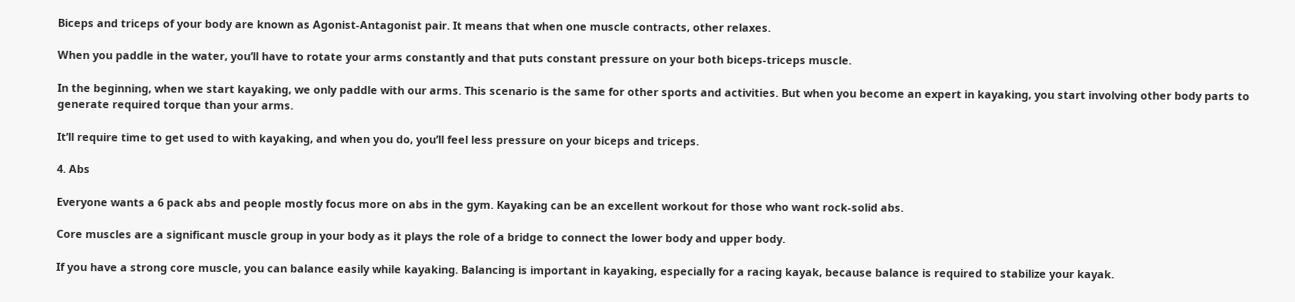Biceps and triceps of your body are known as Agonist-Antagonist pair. It means that when one muscle contracts, other relaxes.

When you paddle in the water, you’ll have to rotate your arms constantly and that puts constant pressure on your both biceps-triceps muscle.

In the beginning, when we start kayaking, we only paddle with our arms. This scenario is the same for other sports and activities. But when you become an expert in kayaking, you start involving other body parts to generate required torque than your arms.

It’ll require time to get used to with kayaking, and when you do, you’ll feel less pressure on your biceps and triceps.

4. Abs

Everyone wants a 6 pack abs and people mostly focus more on abs in the gym. Kayaking can be an excellent workout for those who want rock-solid abs.

Core muscles are a significant muscle group in your body as it plays the role of a bridge to connect the lower body and upper body.

If you have a strong core muscle, you can balance easily while kayaking. Balancing is important in kayaking, especially for a racing kayak, because balance is required to stabilize your kayak.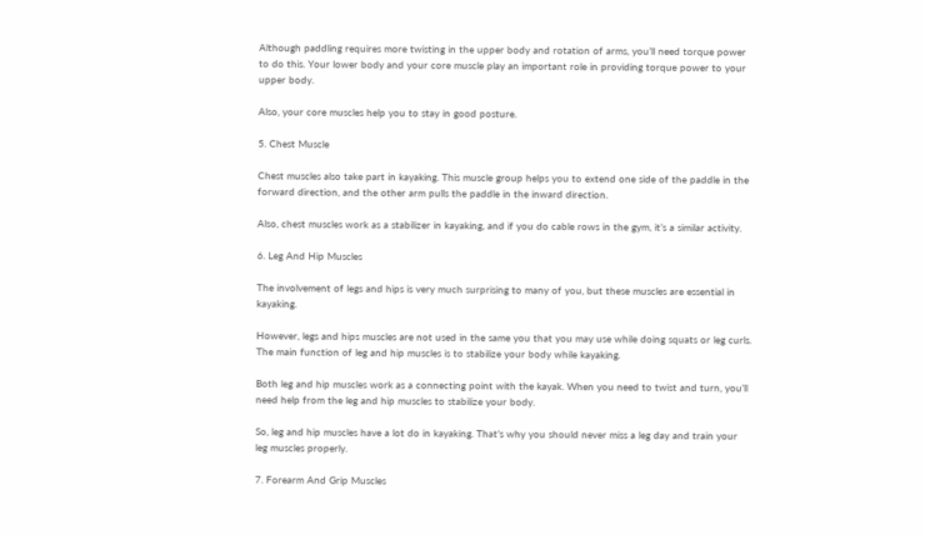Although paddling requires more twisting in the upper body and rotation of arms, you’ll need torque power to do this. Your lower body and your core muscle play an important role in providing torque power to your upper body.

Also, your core muscles help you to stay in good posture.

5. Chest Muscle

Chest muscles also take part in kayaking. This muscle group helps you to extend one side of the paddle in the forward direction, and the other arm pulls the paddle in the inward direction.

Also, chest muscles work as a stabilizer in kayaking, and if you do cable rows in the gym, it’s a similar activity.

6. Leg And Hip Muscles

The involvement of legs and hips is very much surprising to many of you, but these muscles are essential in kayaking.

However, legs and hips muscles are not used in the same you that you may use while doing squats or leg curls. The main function of leg and hip muscles is to stabilize your body while kayaking.

Both leg and hip muscles work as a connecting point with the kayak. When you need to twist and turn, you’ll need help from the leg and hip muscles to stabilize your body.

So, leg and hip muscles have a lot do in kayaking. That’s why you should never miss a leg day and train your leg muscles properly.

7. Forearm And Grip Muscles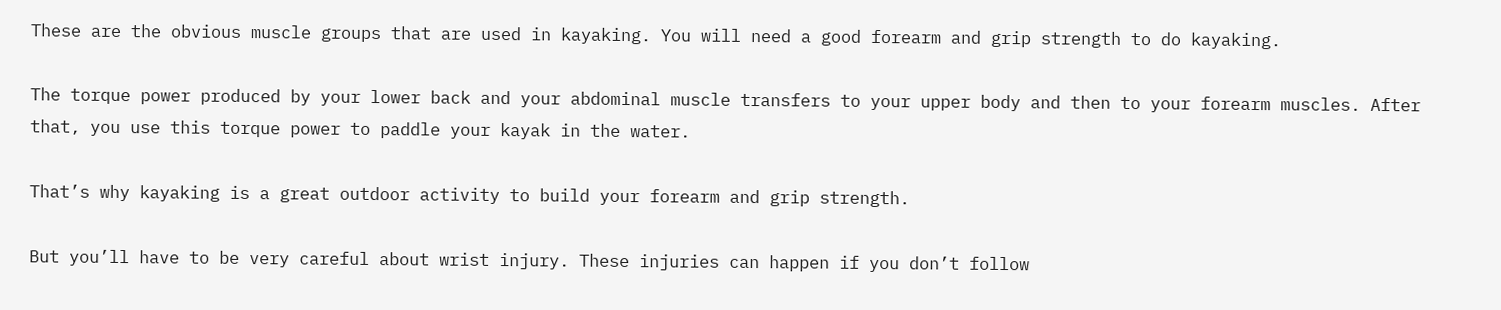These are the obvious muscle groups that are used in kayaking. You will need a good forearm and grip strength to do kayaking.

The torque power produced by your lower back and your abdominal muscle transfers to your upper body and then to your forearm muscles. After that, you use this torque power to paddle your kayak in the water.

That’s why kayaking is a great outdoor activity to build your forearm and grip strength.

But you’ll have to be very careful about wrist injury. These injuries can happen if you don’t follow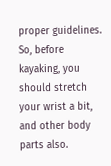proper guidelines. So, before kayaking, you should stretch your wrist a bit, and other body parts also.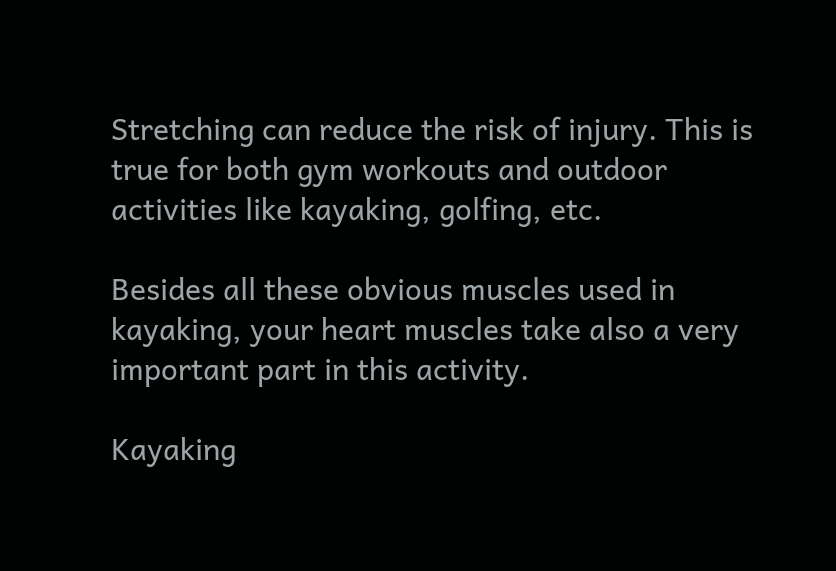Stretching can reduce the risk of injury. This is true for both gym workouts and outdoor activities like kayaking, golfing, etc.

Besides all these obvious muscles used in kayaking, your heart muscles take also a very important part in this activity.

Kayaking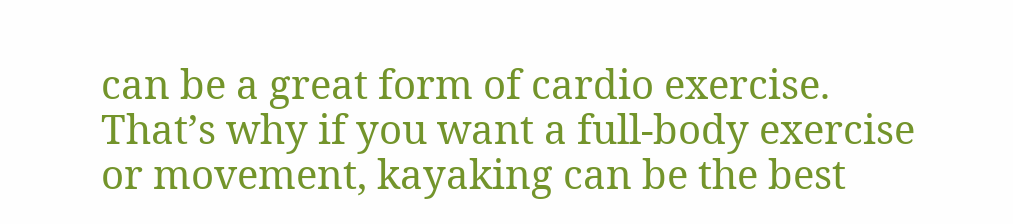can be a great form of cardio exercise. That’s why if you want a full-body exercise or movement, kayaking can be the best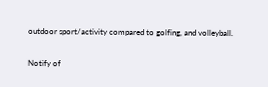outdoor sport/activity compared to golfing, and volleyball.

Notify of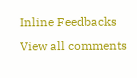Inline Feedbacks
View all comments